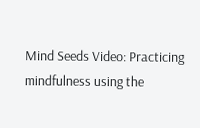Mind Seeds Video: Practicing mindfulness using the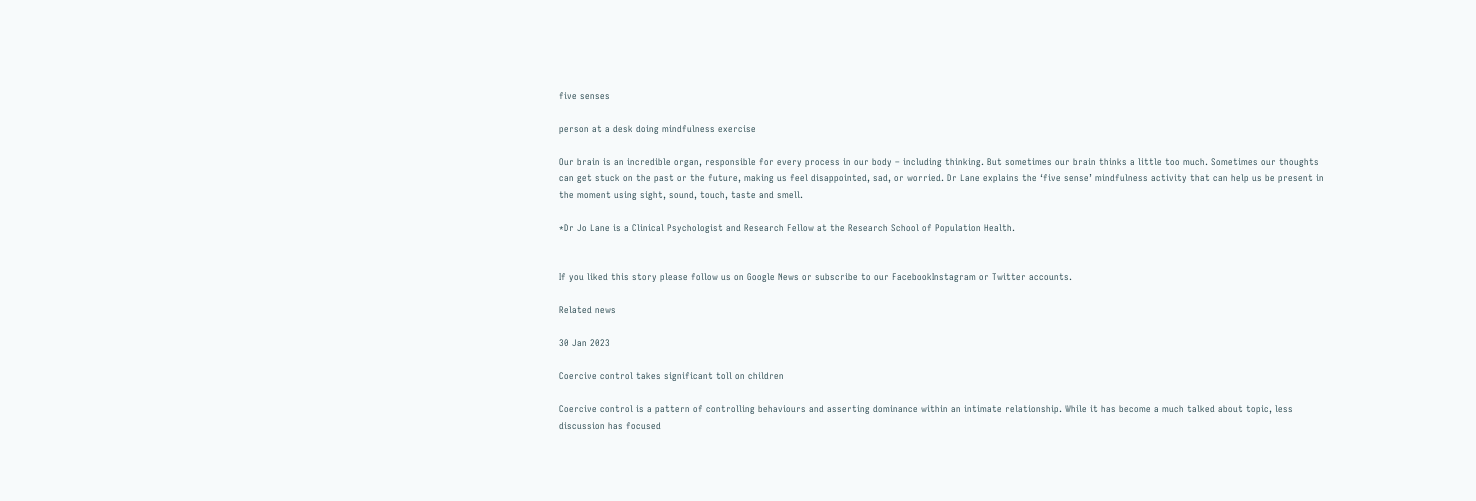five senses

person at a desk doing mindfulness exercise

Our brain is an incredible organ, responsible for every process in our body – including thinking. But sometimes our brain thinks a little too much. Sometimes our thoughts can get stuck on the past or the future, making us feel disappointed, sad, or worried. Dr Lane explains the ‘five sense’ mindfulness activity that can help us be present in the moment using sight, sound, touch, taste and smell.

*Dr Jo Lane is a Clinical Psychologist and Research Fellow at the Research School of Population Health.


If you liked this story please follow us on Google News or subscribe to our FacebookInstagram or Twitter accounts.

Related news

30 Jan 2023

Coercive control takes significant toll on children

Coercive control is a pattern of controlling behaviours and asserting dominance within an intimate relationship. While it has become a much talked about topic, less discussion has focused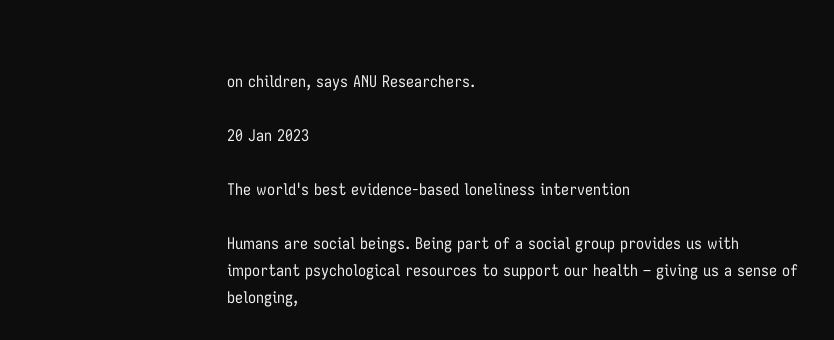on children, says ANU Researchers.

20 Jan 2023

The world's best evidence-based loneliness intervention

Humans are social beings. Being part of a social group provides us with important psychological resources to support our health – giving us a sense of belonging,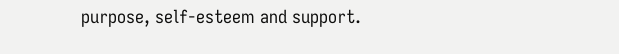purpose, self-esteem and support.